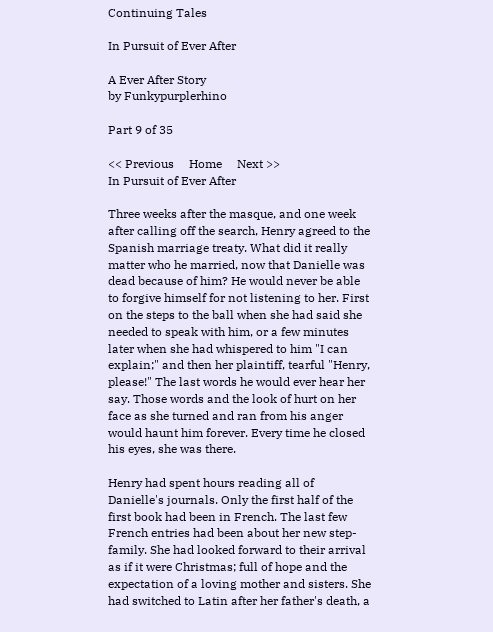Continuing Tales

In Pursuit of Ever After

A Ever After Story
by Funkypurplerhino

Part 9 of 35

<< Previous     Home     Next >>
In Pursuit of Ever After

Three weeks after the masque, and one week after calling off the search, Henry agreed to the Spanish marriage treaty. What did it really matter who he married, now that Danielle was dead because of him? He would never be able to forgive himself for not listening to her. First on the steps to the ball when she had said she needed to speak with him, or a few minutes later when she had whispered to him "I can explain;" and then her plaintiff, tearful "Henry, please!" The last words he would ever hear her say. Those words and the look of hurt on her face as she turned and ran from his anger would haunt him forever. Every time he closed his eyes, she was there.

Henry had spent hours reading all of Danielle's journals. Only the first half of the first book had been in French. The last few French entries had been about her new step-family. She had looked forward to their arrival as if it were Christmas; full of hope and the expectation of a loving mother and sisters. She had switched to Latin after her father's death, a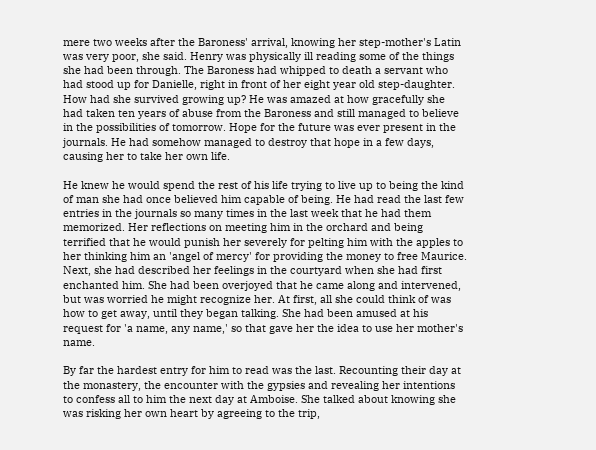mere two weeks after the Baroness' arrival, knowing her step-mother's Latin was very poor, she said. Henry was physically ill reading some of the things she had been through. The Baroness had whipped to death a servant who had stood up for Danielle, right in front of her eight year old step-daughter. How had she survived growing up? He was amazed at how gracefully she had taken ten years of abuse from the Baroness and still managed to believe in the possibilities of tomorrow. Hope for the future was ever present in the journals. He had somehow managed to destroy that hope in a few days, causing her to take her own life.

He knew he would spend the rest of his life trying to live up to being the kind of man she had once believed him capable of being. He had read the last few entries in the journals so many times in the last week that he had them memorized. Her reflections on meeting him in the orchard and being terrified that he would punish her severely for pelting him with the apples to her thinking him an 'angel of mercy' for providing the money to free Maurice. Next, she had described her feelings in the courtyard when she had first enchanted him. She had been overjoyed that he came along and intervened, but was worried he might recognize her. At first, all she could think of was how to get away, until they began talking. She had been amused at his request for 'a name, any name,' so that gave her the idea to use her mother's name.

By far the hardest entry for him to read was the last. Recounting their day at the monastery, the encounter with the gypsies and revealing her intentions to confess all to him the next day at Amboise. She talked about knowing she was risking her own heart by agreeing to the trip,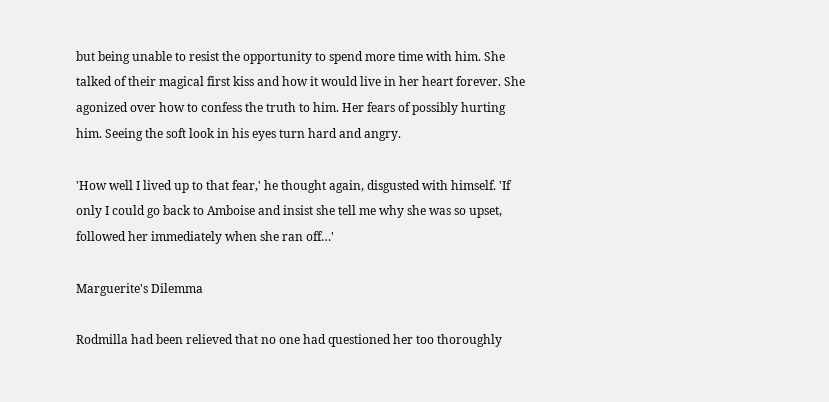but being unable to resist the opportunity to spend more time with him. She talked of their magical first kiss and how it would live in her heart forever. She agonized over how to confess the truth to him. Her fears of possibly hurting him. Seeing the soft look in his eyes turn hard and angry.

'How well I lived up to that fear,' he thought again, disgusted with himself. 'If only I could go back to Amboise and insist she tell me why she was so upset, followed her immediately when she ran off…'

Marguerite's Dilemma

Rodmilla had been relieved that no one had questioned her too thoroughly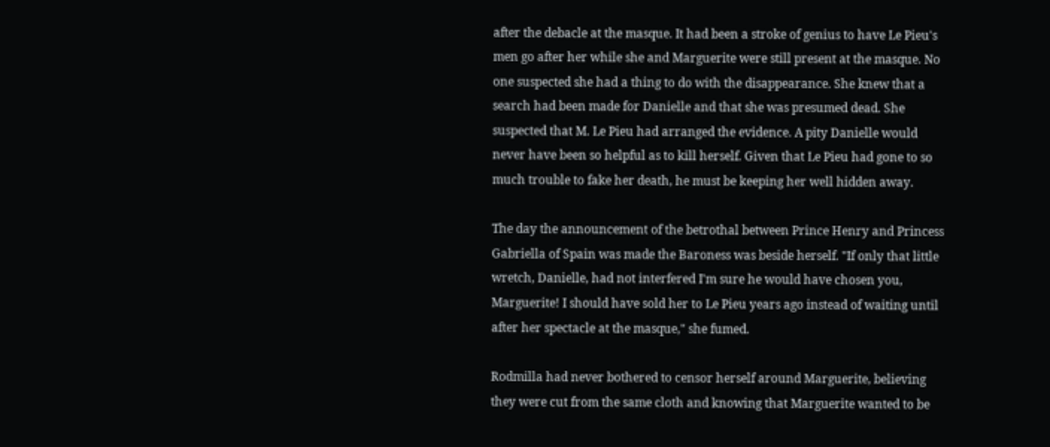after the debacle at the masque. It had been a stroke of genius to have Le Pieu's men go after her while she and Marguerite were still present at the masque. No one suspected she had a thing to do with the disappearance. She knew that a search had been made for Danielle and that she was presumed dead. She suspected that M. Le Pieu had arranged the evidence. A pity Danielle would never have been so helpful as to kill herself. Given that Le Pieu had gone to so much trouble to fake her death, he must be keeping her well hidden away.

The day the announcement of the betrothal between Prince Henry and Princess Gabriella of Spain was made the Baroness was beside herself. "If only that little wretch, Danielle, had not interfered I'm sure he would have chosen you, Marguerite! I should have sold her to Le Pieu years ago instead of waiting until after her spectacle at the masque," she fumed.

Rodmilla had never bothered to censor herself around Marguerite, believing they were cut from the same cloth and knowing that Marguerite wanted to be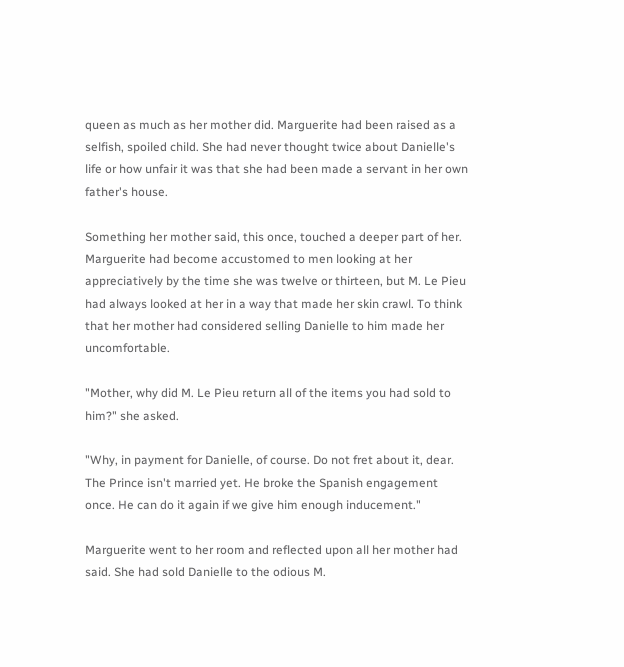queen as much as her mother did. Marguerite had been raised as a selfish, spoiled child. She had never thought twice about Danielle's life or how unfair it was that she had been made a servant in her own father's house.

Something her mother said, this once, touched a deeper part of her. Marguerite had become accustomed to men looking at her appreciatively by the time she was twelve or thirteen, but M. Le Pieu had always looked at her in a way that made her skin crawl. To think that her mother had considered selling Danielle to him made her uncomfortable.

"Mother, why did M. Le Pieu return all of the items you had sold to him?" she asked.

"Why, in payment for Danielle, of course. Do not fret about it, dear. The Prince isn't married yet. He broke the Spanish engagement once. He can do it again if we give him enough inducement."

Marguerite went to her room and reflected upon all her mother had said. She had sold Danielle to the odious M.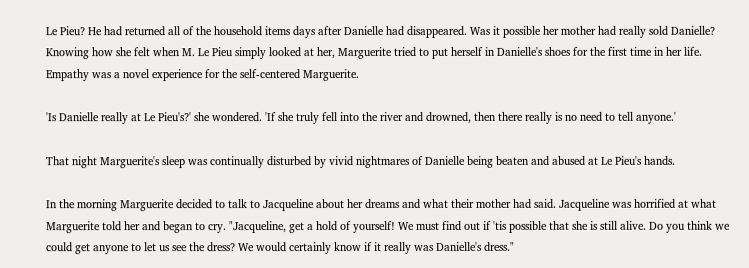Le Pieu? He had returned all of the household items days after Danielle had disappeared. Was it possible her mother had really sold Danielle? Knowing how she felt when M. Le Pieu simply looked at her, Marguerite tried to put herself in Danielle's shoes for the first time in her life. Empathy was a novel experience for the self-centered Marguerite.

'Is Danielle really at Le Pieu's?' she wondered. 'If she truly fell into the river and drowned, then there really is no need to tell anyone.'

That night Marguerite's sleep was continually disturbed by vivid nightmares of Danielle being beaten and abused at Le Pieu's hands.

In the morning Marguerite decided to talk to Jacqueline about her dreams and what their mother had said. Jacqueline was horrified at what Marguerite told her and began to cry. "Jacqueline, get a hold of yourself! We must find out if 'tis possible that she is still alive. Do you think we could get anyone to let us see the dress? We would certainly know if it really was Danielle's dress."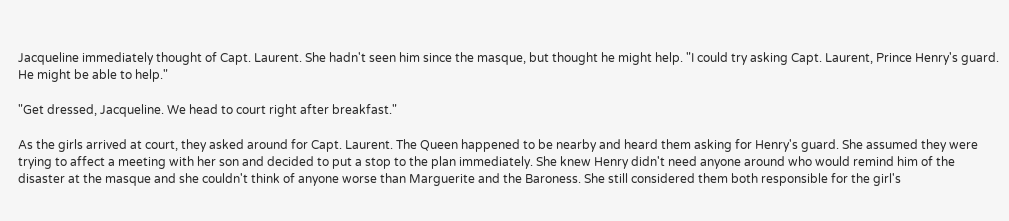Jacqueline immediately thought of Capt. Laurent. She hadn't seen him since the masque, but thought he might help. "I could try asking Capt. Laurent, Prince Henry's guard. He might be able to help."

"Get dressed, Jacqueline. We head to court right after breakfast."

As the girls arrived at court, they asked around for Capt. Laurent. The Queen happened to be nearby and heard them asking for Henry's guard. She assumed they were trying to affect a meeting with her son and decided to put a stop to the plan immediately. She knew Henry didn't need anyone around who would remind him of the disaster at the masque and she couldn't think of anyone worse than Marguerite and the Baroness. She still considered them both responsible for the girl's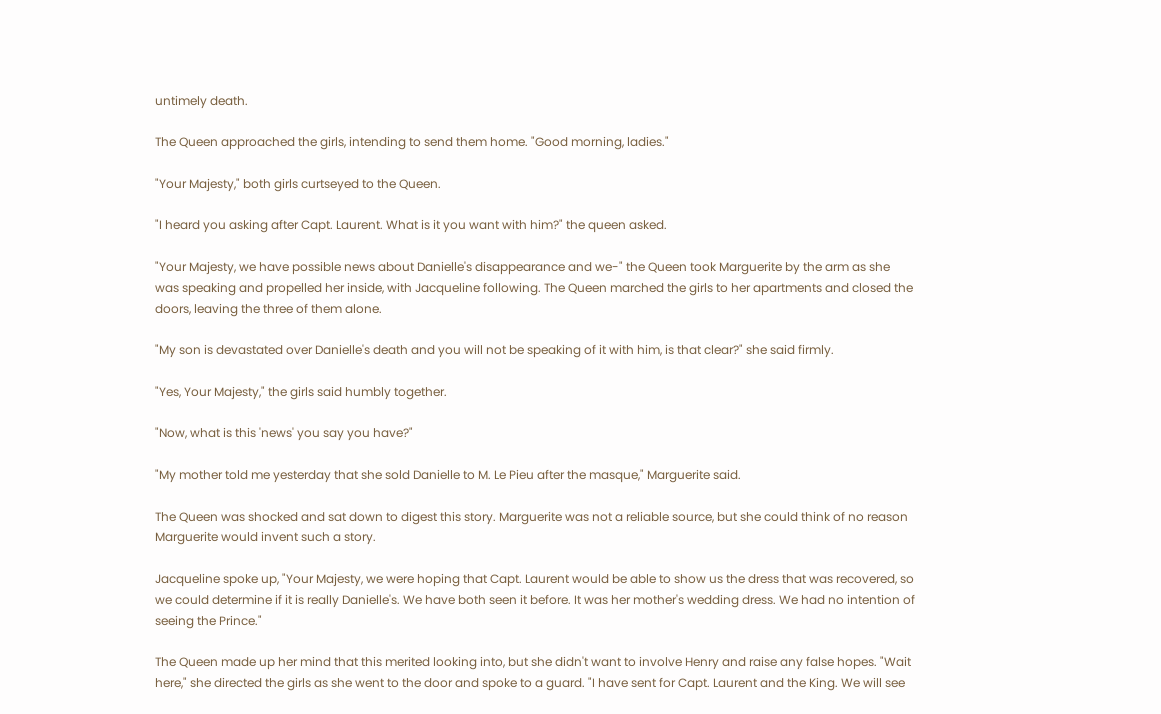untimely death.

The Queen approached the girls, intending to send them home. "Good morning, ladies."

"Your Majesty," both girls curtseyed to the Queen.

"I heard you asking after Capt. Laurent. What is it you want with him?" the queen asked.

"Your Majesty, we have possible news about Danielle's disappearance and we-" the Queen took Marguerite by the arm as she was speaking and propelled her inside, with Jacqueline following. The Queen marched the girls to her apartments and closed the doors, leaving the three of them alone.

"My son is devastated over Danielle's death and you will not be speaking of it with him, is that clear?" she said firmly.

"Yes, Your Majesty," the girls said humbly together.

"Now, what is this 'news' you say you have?"

"My mother told me yesterday that she sold Danielle to M. Le Pieu after the masque," Marguerite said.

The Queen was shocked and sat down to digest this story. Marguerite was not a reliable source, but she could think of no reason Marguerite would invent such a story.

Jacqueline spoke up, "Your Majesty, we were hoping that Capt. Laurent would be able to show us the dress that was recovered, so we could determine if it is really Danielle's. We have both seen it before. It was her mother's wedding dress. We had no intention of seeing the Prince."

The Queen made up her mind that this merited looking into, but she didn't want to involve Henry and raise any false hopes. "Wait here," she directed the girls as she went to the door and spoke to a guard. "I have sent for Capt. Laurent and the King. We will see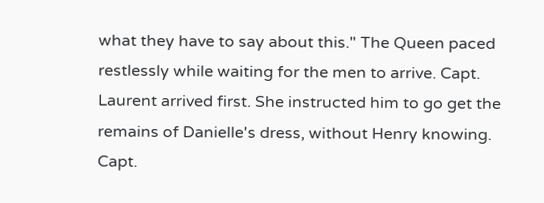what they have to say about this." The Queen paced restlessly while waiting for the men to arrive. Capt. Laurent arrived first. She instructed him to go get the remains of Danielle's dress, without Henry knowing. Capt.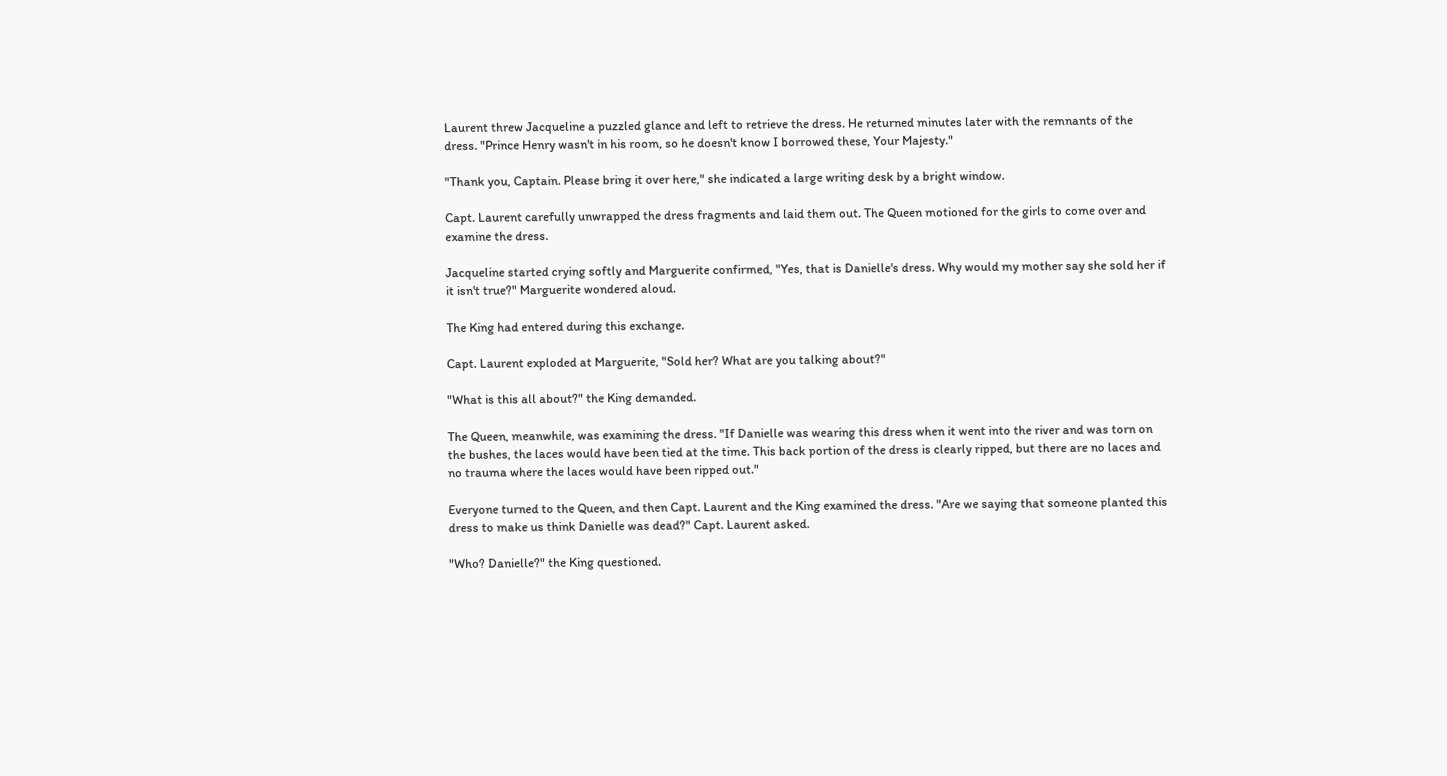Laurent threw Jacqueline a puzzled glance and left to retrieve the dress. He returned minutes later with the remnants of the dress. "Prince Henry wasn't in his room, so he doesn't know I borrowed these, Your Majesty."

"Thank you, Captain. Please bring it over here," she indicated a large writing desk by a bright window.

Capt. Laurent carefully unwrapped the dress fragments and laid them out. The Queen motioned for the girls to come over and examine the dress.

Jacqueline started crying softly and Marguerite confirmed, "Yes, that is Danielle's dress. Why would my mother say she sold her if it isn't true?" Marguerite wondered aloud.

The King had entered during this exchange.

Capt. Laurent exploded at Marguerite, "Sold her? What are you talking about?"

"What is this all about?" the King demanded.

The Queen, meanwhile, was examining the dress. "If Danielle was wearing this dress when it went into the river and was torn on the bushes, the laces would have been tied at the time. This back portion of the dress is clearly ripped, but there are no laces and no trauma where the laces would have been ripped out."

Everyone turned to the Queen, and then Capt. Laurent and the King examined the dress. "Are we saying that someone planted this dress to make us think Danielle was dead?" Capt. Laurent asked.

"Who? Danielle?" the King questioned.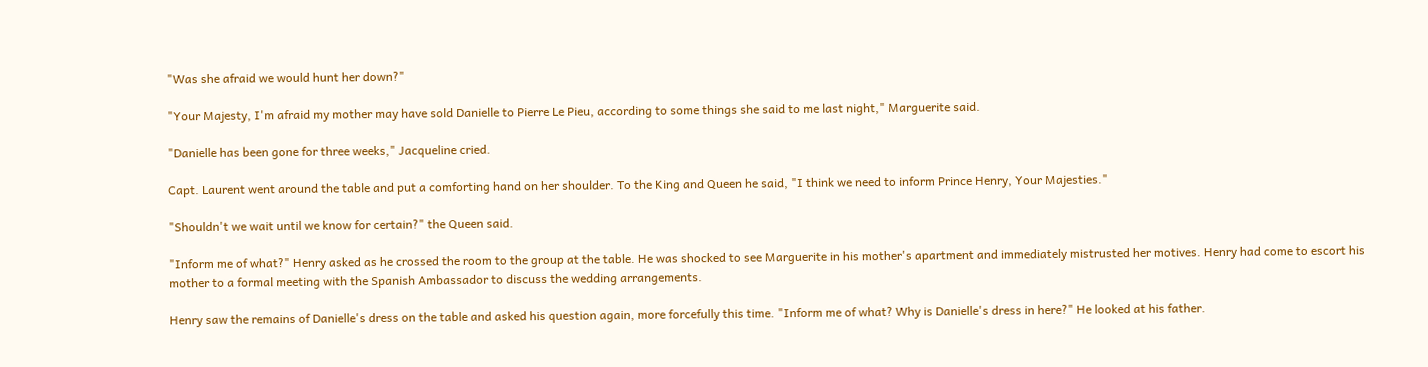"Was she afraid we would hunt her down?"

"Your Majesty, I'm afraid my mother may have sold Danielle to Pierre Le Pieu, according to some things she said to me last night," Marguerite said.

"Danielle has been gone for three weeks," Jacqueline cried.

Capt. Laurent went around the table and put a comforting hand on her shoulder. To the King and Queen he said, "I think we need to inform Prince Henry, Your Majesties."

"Shouldn't we wait until we know for certain?" the Queen said.

"Inform me of what?" Henry asked as he crossed the room to the group at the table. He was shocked to see Marguerite in his mother's apartment and immediately mistrusted her motives. Henry had come to escort his mother to a formal meeting with the Spanish Ambassador to discuss the wedding arrangements.

Henry saw the remains of Danielle's dress on the table and asked his question again, more forcefully this time. "Inform me of what? Why is Danielle's dress in here?" He looked at his father.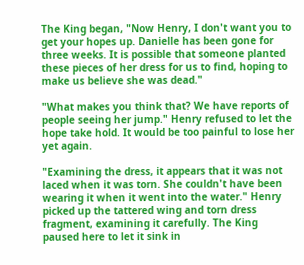The King began, "Now Henry, I don't want you to get your hopes up. Danielle has been gone for three weeks. It is possible that someone planted these pieces of her dress for us to find, hoping to make us believe she was dead."

"What makes you think that? We have reports of people seeing her jump." Henry refused to let the hope take hold. It would be too painful to lose her yet again.

"Examining the dress, it appears that it was not laced when it was torn. She couldn't have been wearing it when it went into the water." Henry picked up the tattered wing and torn dress fragment, examining it carefully. The King paused here to let it sink in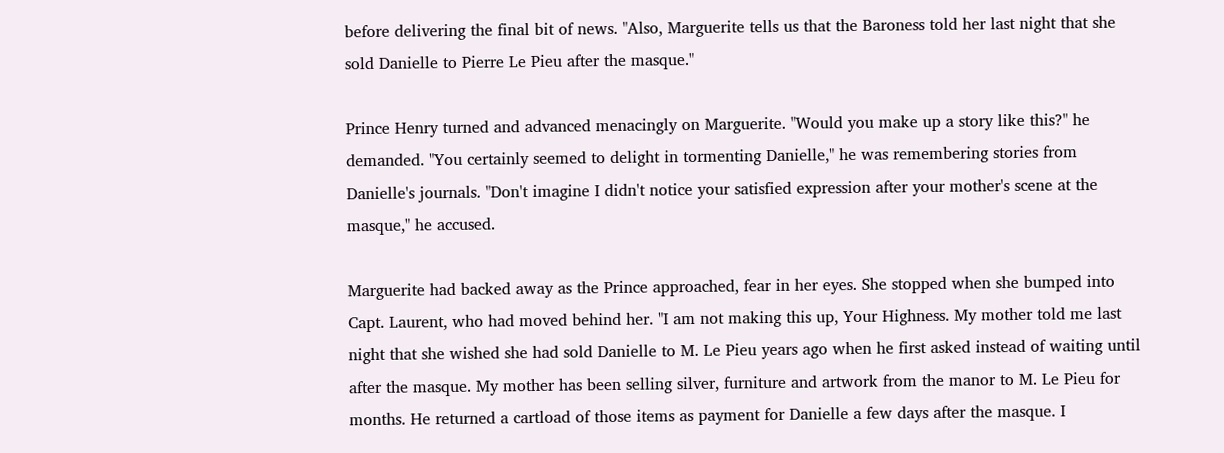before delivering the final bit of news. "Also, Marguerite tells us that the Baroness told her last night that she sold Danielle to Pierre Le Pieu after the masque."

Prince Henry turned and advanced menacingly on Marguerite. "Would you make up a story like this?" he demanded. "You certainly seemed to delight in tormenting Danielle," he was remembering stories from Danielle's journals. "Don't imagine I didn't notice your satisfied expression after your mother's scene at the masque," he accused.

Marguerite had backed away as the Prince approached, fear in her eyes. She stopped when she bumped into Capt. Laurent, who had moved behind her. "I am not making this up, Your Highness. My mother told me last night that she wished she had sold Danielle to M. Le Pieu years ago when he first asked instead of waiting until after the masque. My mother has been selling silver, furniture and artwork from the manor to M. Le Pieu for months. He returned a cartload of those items as payment for Danielle a few days after the masque. I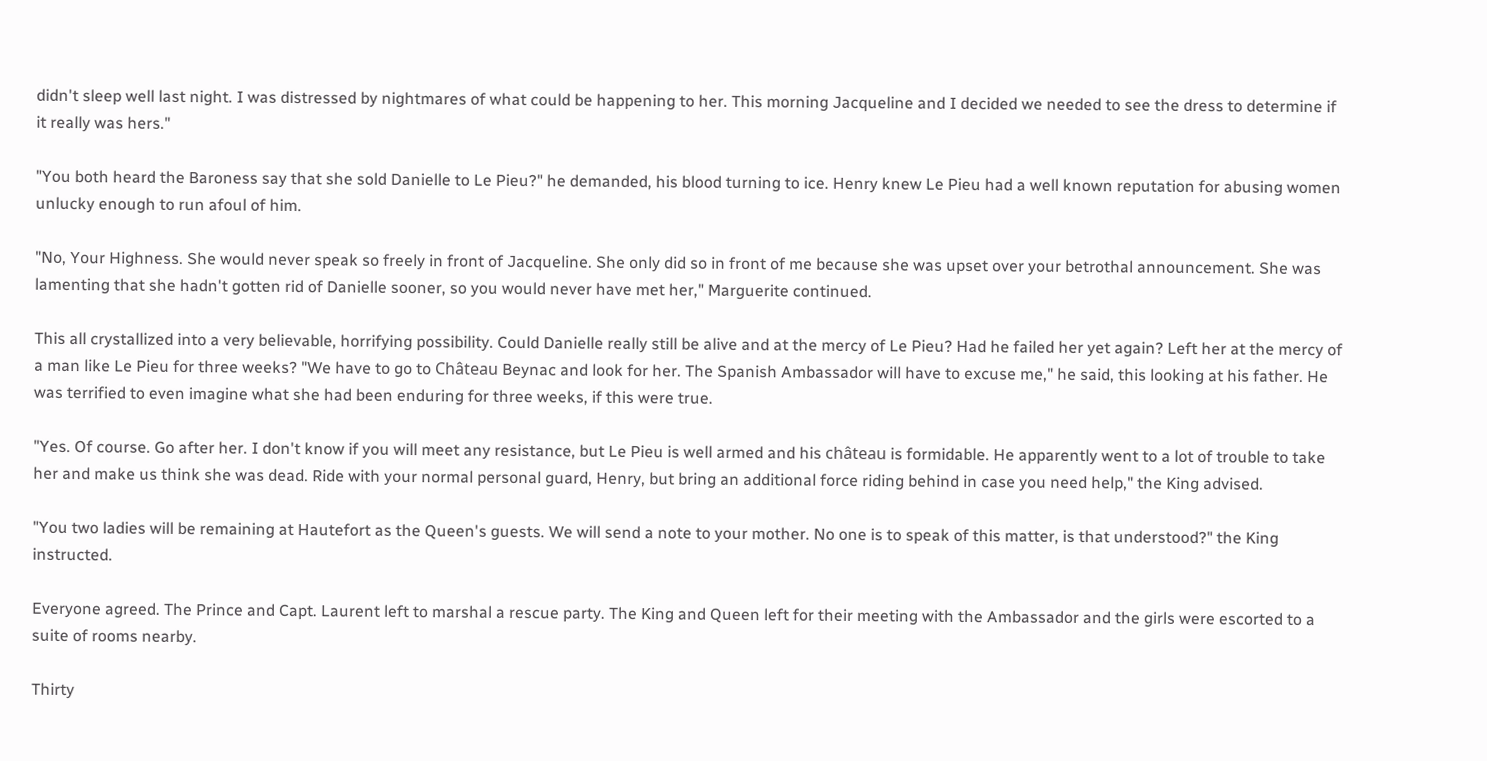didn't sleep well last night. I was distressed by nightmares of what could be happening to her. This morning Jacqueline and I decided we needed to see the dress to determine if it really was hers."

"You both heard the Baroness say that she sold Danielle to Le Pieu?" he demanded, his blood turning to ice. Henry knew Le Pieu had a well known reputation for abusing women unlucky enough to run afoul of him.

"No, Your Highness. She would never speak so freely in front of Jacqueline. She only did so in front of me because she was upset over your betrothal announcement. She was lamenting that she hadn't gotten rid of Danielle sooner, so you would never have met her," Marguerite continued.

This all crystallized into a very believable, horrifying possibility. Could Danielle really still be alive and at the mercy of Le Pieu? Had he failed her yet again? Left her at the mercy of a man like Le Pieu for three weeks? "We have to go to Château Beynac and look for her. The Spanish Ambassador will have to excuse me," he said, this looking at his father. He was terrified to even imagine what she had been enduring for three weeks, if this were true.

"Yes. Of course. Go after her. I don't know if you will meet any resistance, but Le Pieu is well armed and his château is formidable. He apparently went to a lot of trouble to take her and make us think she was dead. Ride with your normal personal guard, Henry, but bring an additional force riding behind in case you need help," the King advised.

"You two ladies will be remaining at Hautefort as the Queen's guests. We will send a note to your mother. No one is to speak of this matter, is that understood?" the King instructed.

Everyone agreed. The Prince and Capt. Laurent left to marshal a rescue party. The King and Queen left for their meeting with the Ambassador and the girls were escorted to a suite of rooms nearby.

Thirty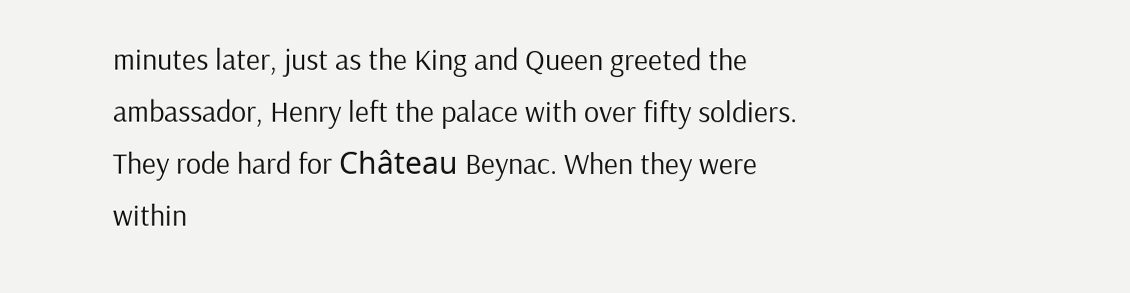minutes later, just as the King and Queen greeted the ambassador, Henry left the palace with over fifty soldiers. They rode hard for Château Beynac. When they were within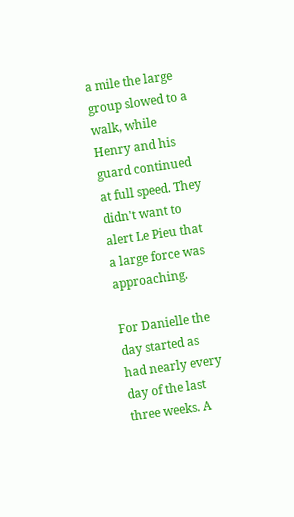a mile the large group slowed to a walk, while Henry and his guard continued at full speed. They didn't want to alert Le Pieu that a large force was approaching.

For Danielle the day started as had nearly every day of the last three weeks. A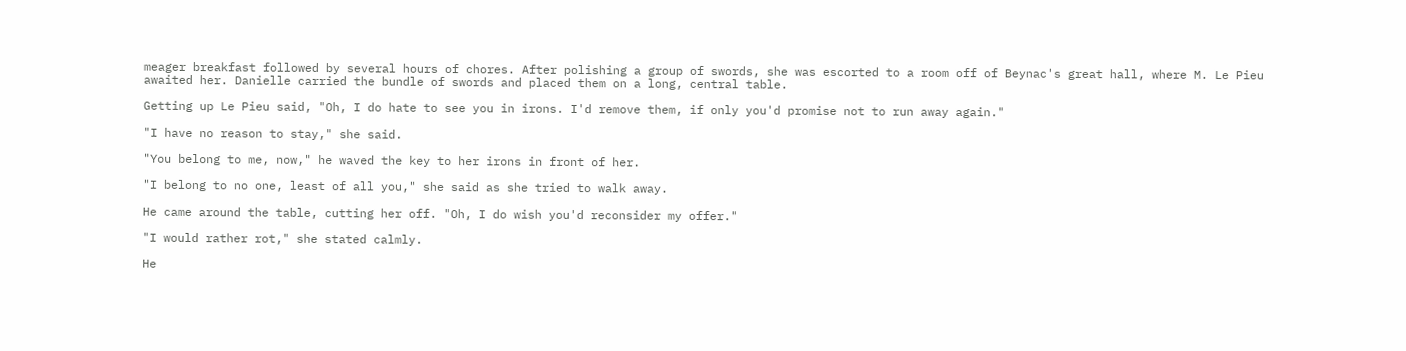meager breakfast followed by several hours of chores. After polishing a group of swords, she was escorted to a room off of Beynac's great hall, where M. Le Pieu awaited her. Danielle carried the bundle of swords and placed them on a long, central table.

Getting up Le Pieu said, "Oh, I do hate to see you in irons. I'd remove them, if only you'd promise not to run away again."

"I have no reason to stay," she said.

"You belong to me, now," he waved the key to her irons in front of her.

"I belong to no one, least of all you," she said as she tried to walk away.

He came around the table, cutting her off. "Oh, I do wish you'd reconsider my offer."

"I would rather rot," she stated calmly.

He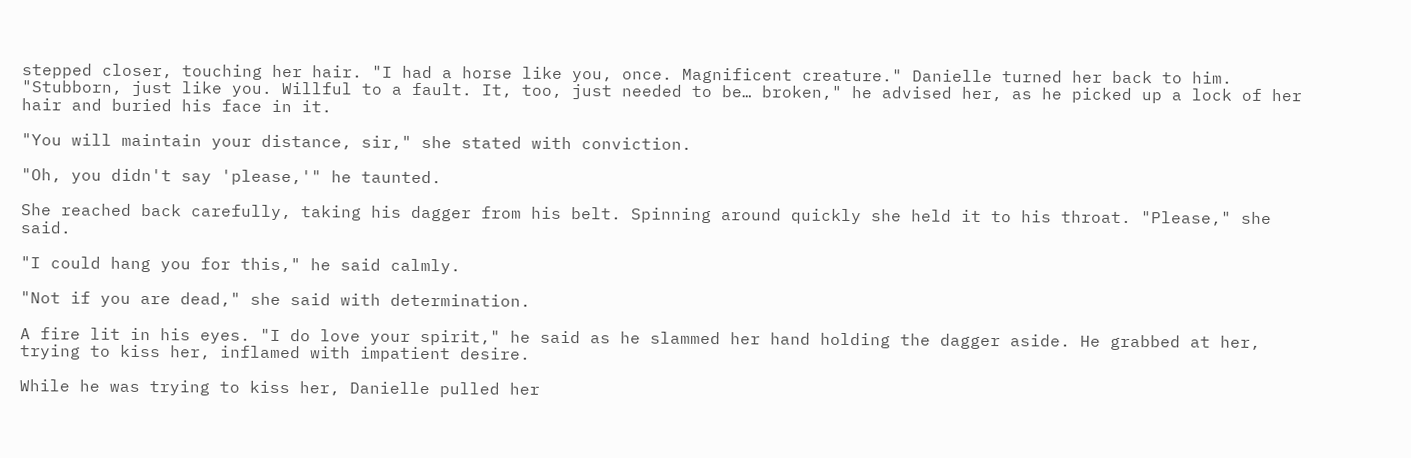stepped closer, touching her hair. "I had a horse like you, once. Magnificent creature." Danielle turned her back to him. "Stubborn, just like you. Willful to a fault. It, too, just needed to be… broken," he advised her, as he picked up a lock of her hair and buried his face in it.

"You will maintain your distance, sir," she stated with conviction.

"Oh, you didn't say 'please,'" he taunted.

She reached back carefully, taking his dagger from his belt. Spinning around quickly she held it to his throat. "Please," she said.

"I could hang you for this," he said calmly.

"Not if you are dead," she said with determination.

A fire lit in his eyes. "I do love your spirit," he said as he slammed her hand holding the dagger aside. He grabbed at her, trying to kiss her, inflamed with impatient desire.

While he was trying to kiss her, Danielle pulled her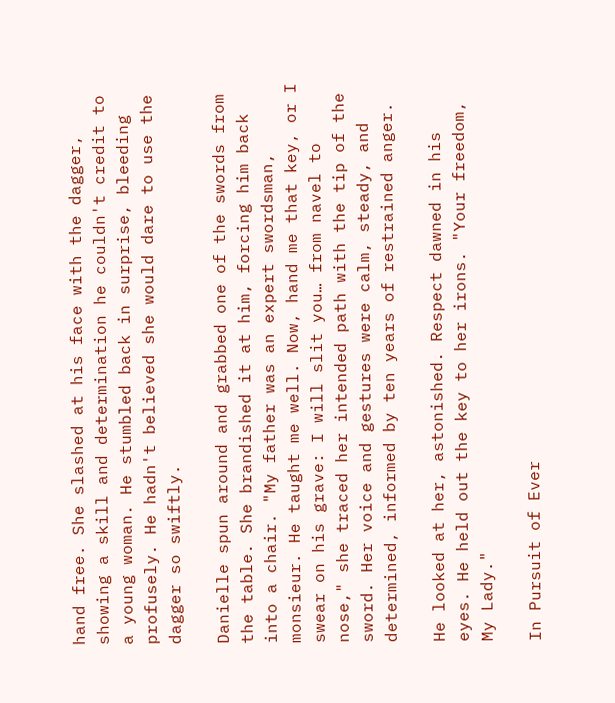hand free. She slashed at his face with the dagger, showing a skill and determination he couldn't credit to a young woman. He stumbled back in surprise, bleeding profusely. He hadn't believed she would dare to use the dagger so swiftly.

Danielle spun around and grabbed one of the swords from the table. She brandished it at him, forcing him back into a chair. "My father was an expert swordsman, monsieur. He taught me well. Now, hand me that key, or I swear on his grave: I will slit you… from navel to nose," she traced her intended path with the tip of the sword. Her voice and gestures were calm, steady, and determined, informed by ten years of restrained anger.

He looked at her, astonished. Respect dawned in his eyes. He held out the key to her irons. "Your freedom, My Lady."

In Pursuit of Ever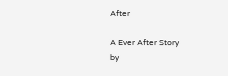After

A Ever After Story
by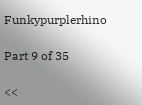Funkypurplerhino

Part 9 of 35

<<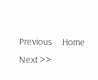Previous     Home     Next >>